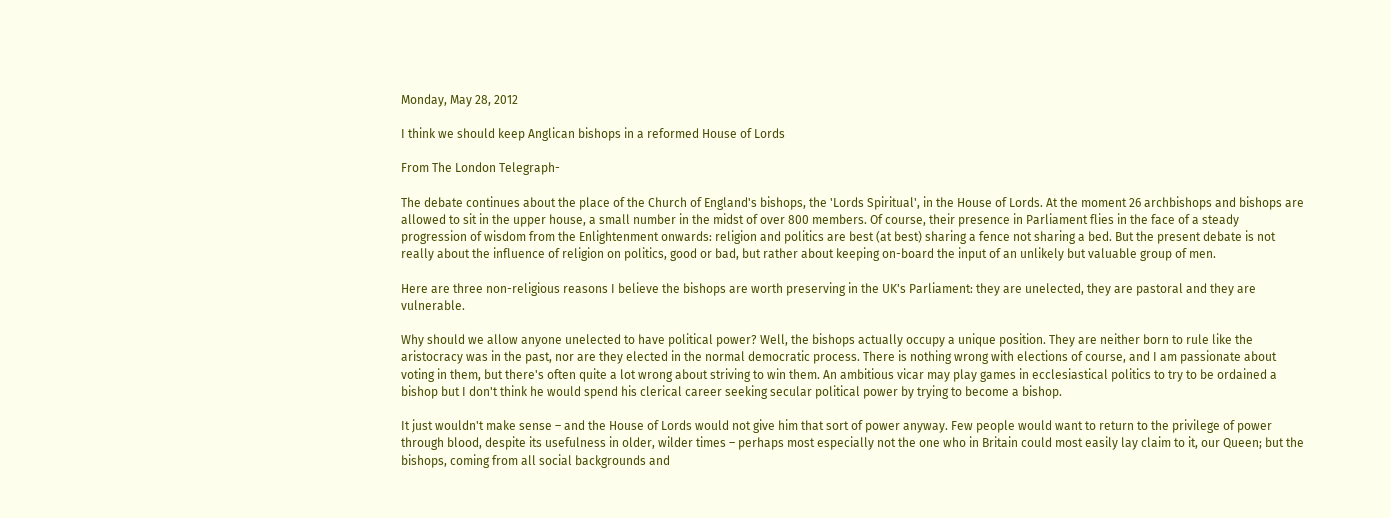Monday, May 28, 2012

I think we should keep Anglican bishops in a reformed House of Lords

From The London Telegraph-

The debate continues about the place of the Church of England's bishops, the 'Lords Spiritual', in the House of Lords. At the moment 26 archbishops and bishops are allowed to sit in the upper house, a small number in the midst of over 800 members. Of course, their presence in Parliament flies in the face of a steady progression of wisdom from the Enlightenment onwards: religion and politics are best (at best) sharing a fence not sharing a bed. But the present debate is not really about the influence of religion on politics, good or bad, but rather about keeping on-board the input of an unlikely but valuable group of men.

Here are three non-religious reasons I believe the bishops are worth preserving in the UK's Parliament: they are unelected, they are pastoral and they are vulnerable.

Why should we allow anyone unelected to have political power? Well, the bishops actually occupy a unique position. They are neither born to rule like the aristocracy was in the past, nor are they elected in the normal democratic process. There is nothing wrong with elections of course, and I am passionate about voting in them, but there's often quite a lot wrong about striving to win them. An ambitious vicar may play games in ecclesiastical politics to try to be ordained a bishop but I don't think he would spend his clerical career seeking secular political power by trying to become a bishop.

It just wouldn't make sense – and the House of Lords would not give him that sort of power anyway. Few people would want to return to the privilege of power through blood, despite its usefulness in older, wilder times – perhaps most especially not the one who in Britain could most easily lay claim to it, our Queen; but the bishops, coming from all social backgrounds and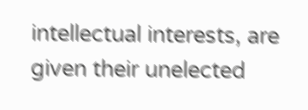intellectual interests, are given their unelected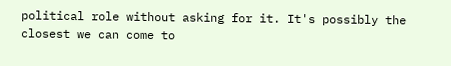political role without asking for it. It's possibly the closest we can come to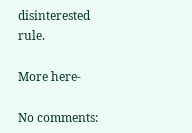disinterested rule.

More here-

No comments: